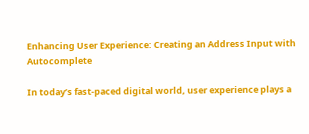Enhancing User Experience: Creating an Address Input with Autocomplete

In today’s fast-paced digital world, user experience plays a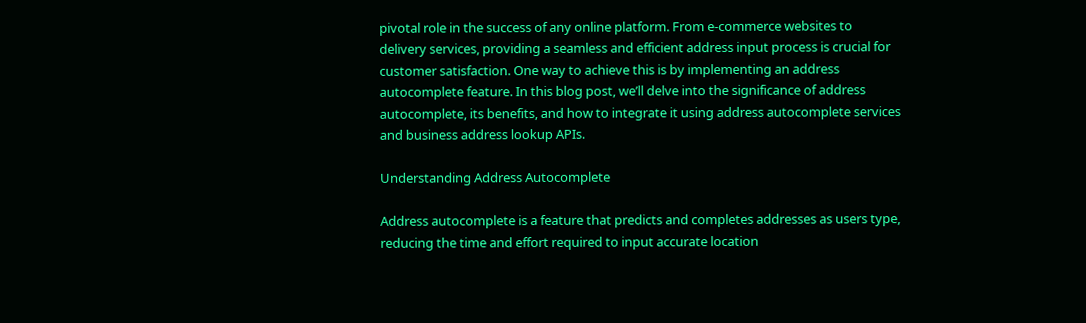pivotal role in the success of any online platform. From e-commerce websites to delivery services, providing a seamless and efficient address input process is crucial for customer satisfaction. One way to achieve this is by implementing an address autocomplete feature. In this blog post, we’ll delve into the significance of address autocomplete, its benefits, and how to integrate it using address autocomplete services and business address lookup APIs.

Understanding Address Autocomplete

Address autocomplete is a feature that predicts and completes addresses as users type, reducing the time and effort required to input accurate location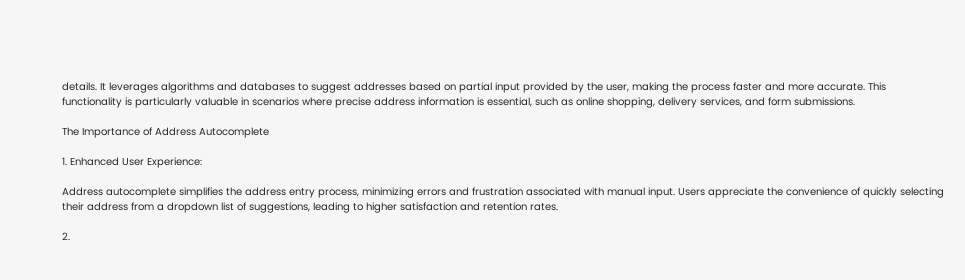details. It leverages algorithms and databases to suggest addresses based on partial input provided by the user, making the process faster and more accurate. This functionality is particularly valuable in scenarios where precise address information is essential, such as online shopping, delivery services, and form submissions.

The Importance of Address Autocomplete

1. Enhanced User Experience:

Address autocomplete simplifies the address entry process, minimizing errors and frustration associated with manual input. Users appreciate the convenience of quickly selecting their address from a dropdown list of suggestions, leading to higher satisfaction and retention rates.

2.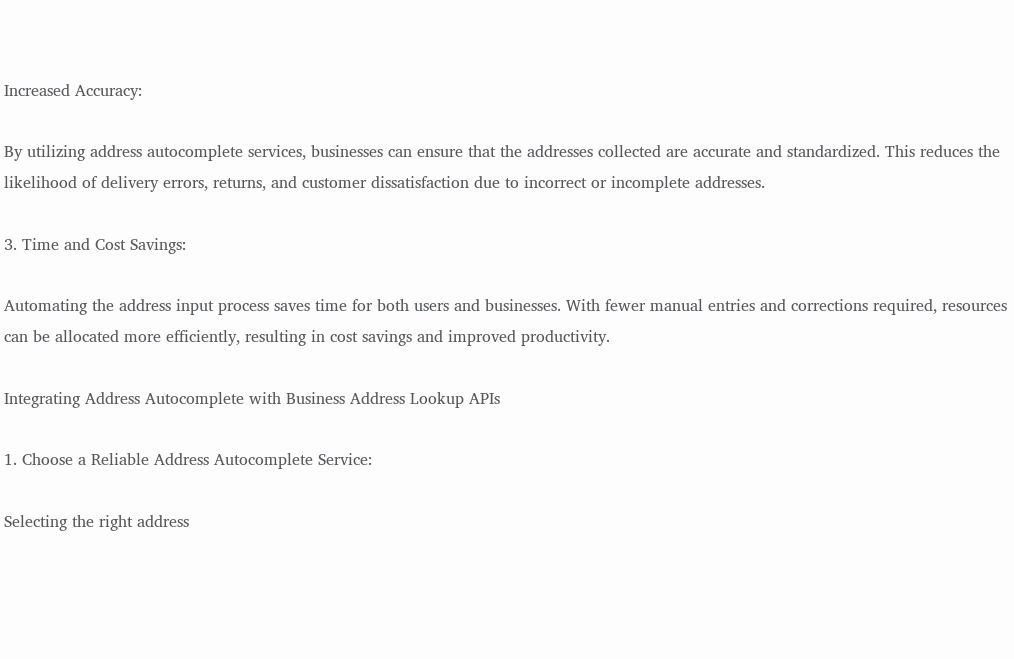Increased Accuracy:

By utilizing address autocomplete services, businesses can ensure that the addresses collected are accurate and standardized. This reduces the likelihood of delivery errors, returns, and customer dissatisfaction due to incorrect or incomplete addresses.

3. Time and Cost Savings:

Automating the address input process saves time for both users and businesses. With fewer manual entries and corrections required, resources can be allocated more efficiently, resulting in cost savings and improved productivity.

Integrating Address Autocomplete with Business Address Lookup APIs

1. Choose a Reliable Address Autocomplete Service:

Selecting the right address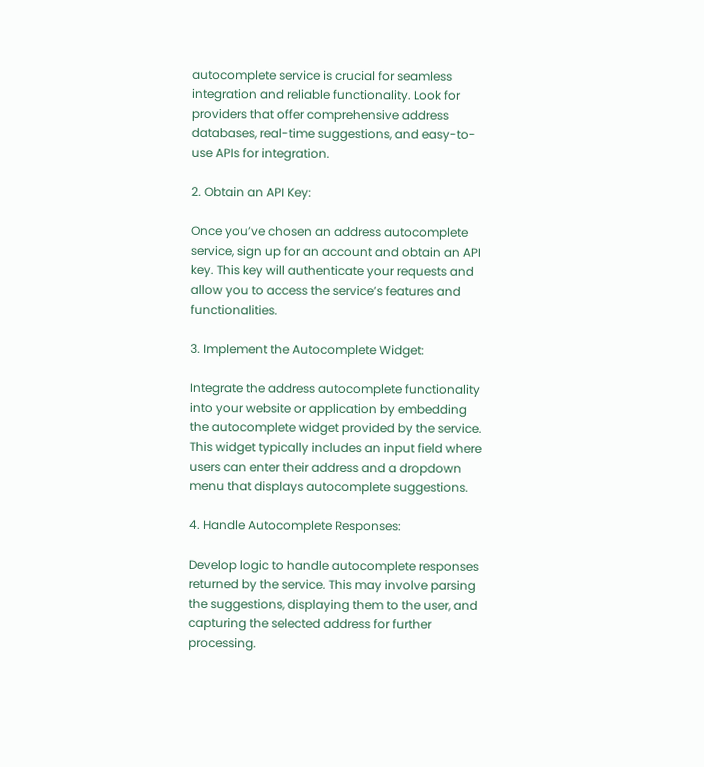autocomplete service is crucial for seamless integration and reliable functionality. Look for providers that offer comprehensive address databases, real-time suggestions, and easy-to-use APIs for integration.

2. Obtain an API Key:

Once you’ve chosen an address autocomplete service, sign up for an account and obtain an API key. This key will authenticate your requests and allow you to access the service’s features and functionalities.

3. Implement the Autocomplete Widget:

Integrate the address autocomplete functionality into your website or application by embedding the autocomplete widget provided by the service. This widget typically includes an input field where users can enter their address and a dropdown menu that displays autocomplete suggestions.

4. Handle Autocomplete Responses:

Develop logic to handle autocomplete responses returned by the service. This may involve parsing the suggestions, displaying them to the user, and capturing the selected address for further processing.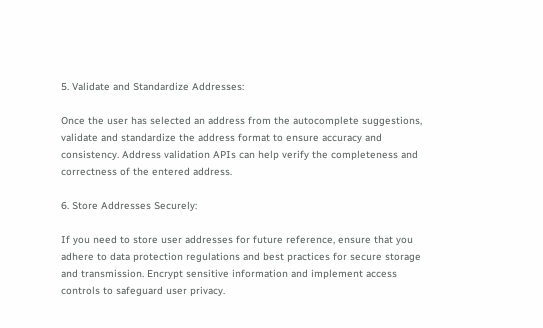5. Validate and Standardize Addresses:

Once the user has selected an address from the autocomplete suggestions, validate and standardize the address format to ensure accuracy and consistency. Address validation APIs can help verify the completeness and correctness of the entered address.

6. Store Addresses Securely:

If you need to store user addresses for future reference, ensure that you adhere to data protection regulations and best practices for secure storage and transmission. Encrypt sensitive information and implement access controls to safeguard user privacy.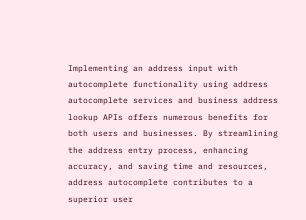Implementing an address input with autocomplete functionality using address autocomplete services and business address lookup APIs offers numerous benefits for both users and businesses. By streamlining the address entry process, enhancing accuracy, and saving time and resources, address autocomplete contributes to a superior user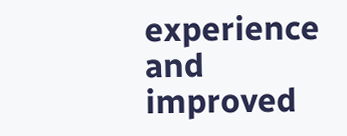experience and improved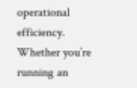operational efficiency. Whether you’re running an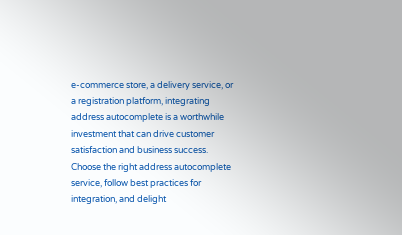e-commerce store, a delivery service, or a registration platform, integrating address autocomplete is a worthwhile investment that can drive customer satisfaction and business success. Choose the right address autocomplete service, follow best practices for integration, and delight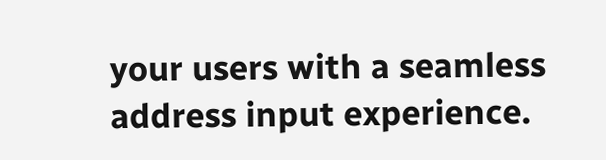your users with a seamless address input experience.